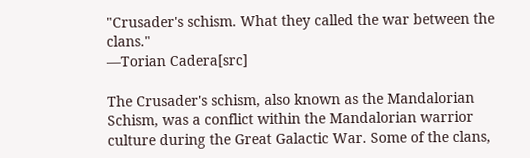"Crusader's schism. What they called the war between the clans."
―Torian Cadera[src]

The Crusader's schism, also known as the Mandalorian Schism, was a conflict within the Mandalorian warrior culture during the Great Galactic War. Some of the clans,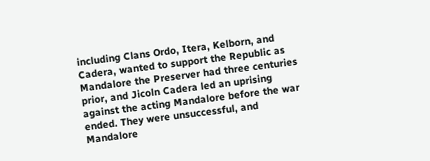including Clans Ordo, Itera, Kelborn, and Cadera, wanted to support the Republic as Mandalore the Preserver had three centuries prior, and Jicoln Cadera led an uprising against the acting Mandalore before the war ended. They were unsuccessful, and Mandalore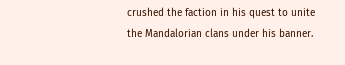crushed the faction in his quest to unite the Mandalorian clans under his banner.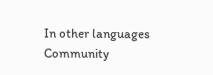In other languages
Community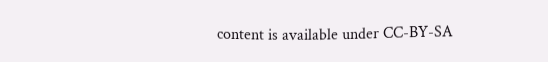content is available under CC-BY-SA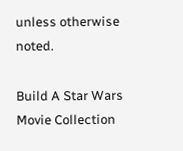unless otherwise noted.

Build A Star Wars Movie Collection